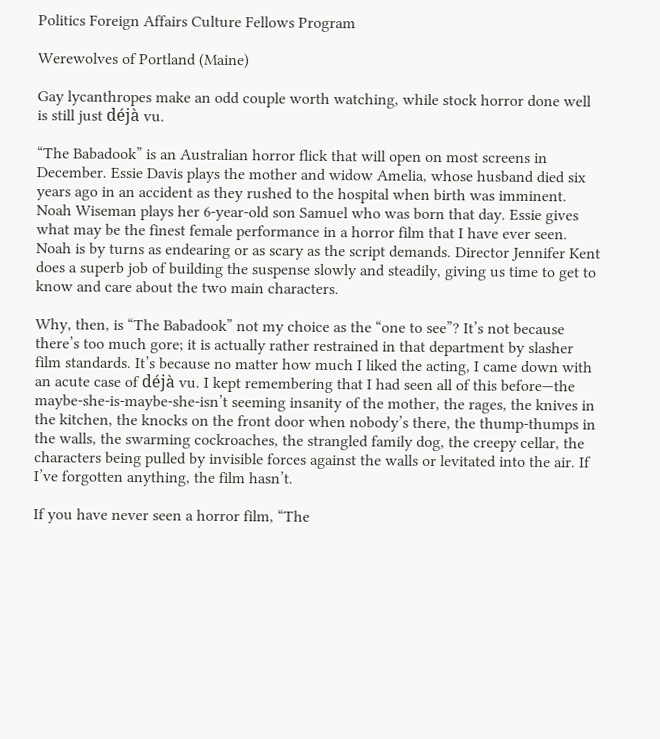Politics Foreign Affairs Culture Fellows Program

Werewolves of Portland (Maine)

Gay lycanthropes make an odd couple worth watching, while stock horror done well is still just déjà vu.

“The Babadook” is an Australian horror flick that will open on most screens in December. Essie Davis plays the mother and widow Amelia, whose husband died six years ago in an accident as they rushed to the hospital when birth was imminent. Noah Wiseman plays her 6-year-old son Samuel who was born that day. Essie gives what may be the finest female performance in a horror film that I have ever seen. Noah is by turns as endearing or as scary as the script demands. Director Jennifer Kent does a superb job of building the suspense slowly and steadily, giving us time to get to know and care about the two main characters.

Why, then, is “The Babadook” not my choice as the “one to see”? It’s not because there’s too much gore; it is actually rather restrained in that department by slasher film standards. It’s because no matter how much I liked the acting, I came down with an acute case of déjà vu. I kept remembering that I had seen all of this before—the maybe-she-is-maybe-she-isn’t seeming insanity of the mother, the rages, the knives in the kitchen, the knocks on the front door when nobody’s there, the thump-thumps in the walls, the swarming cockroaches, the strangled family dog, the creepy cellar, the characters being pulled by invisible forces against the walls or levitated into the air. If I’ve forgotten anything, the film hasn’t.

If you have never seen a horror film, “The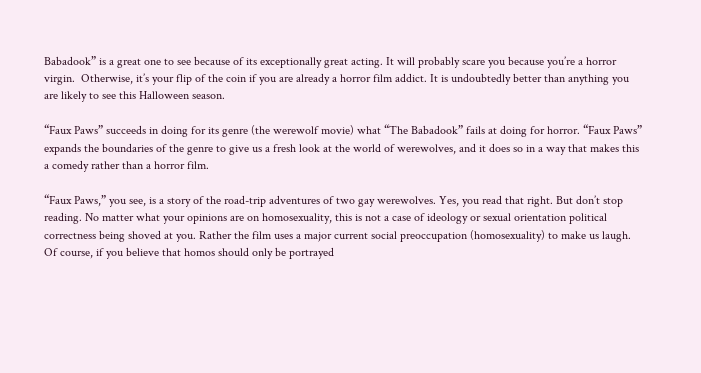Babadook” is a great one to see because of its exceptionally great acting. It will probably scare you because you’re a horror virgin.  Otherwise, it’s your flip of the coin if you are already a horror film addict. It is undoubtedly better than anything you are likely to see this Halloween season.

“Faux Paws” succeeds in doing for its genre (the werewolf movie) what “The Babadook” fails at doing for horror. “Faux Paws” expands the boundaries of the genre to give us a fresh look at the world of werewolves, and it does so in a way that makes this a comedy rather than a horror film.

“Faux Paws,” you see, is a story of the road-trip adventures of two gay werewolves. Yes, you read that right. But don’t stop reading. No matter what your opinions are on homosexuality, this is not a case of ideology or sexual orientation political correctness being shoved at you. Rather the film uses a major current social preoccupation (homosexuality) to make us laugh. Of course, if you believe that homos should only be portrayed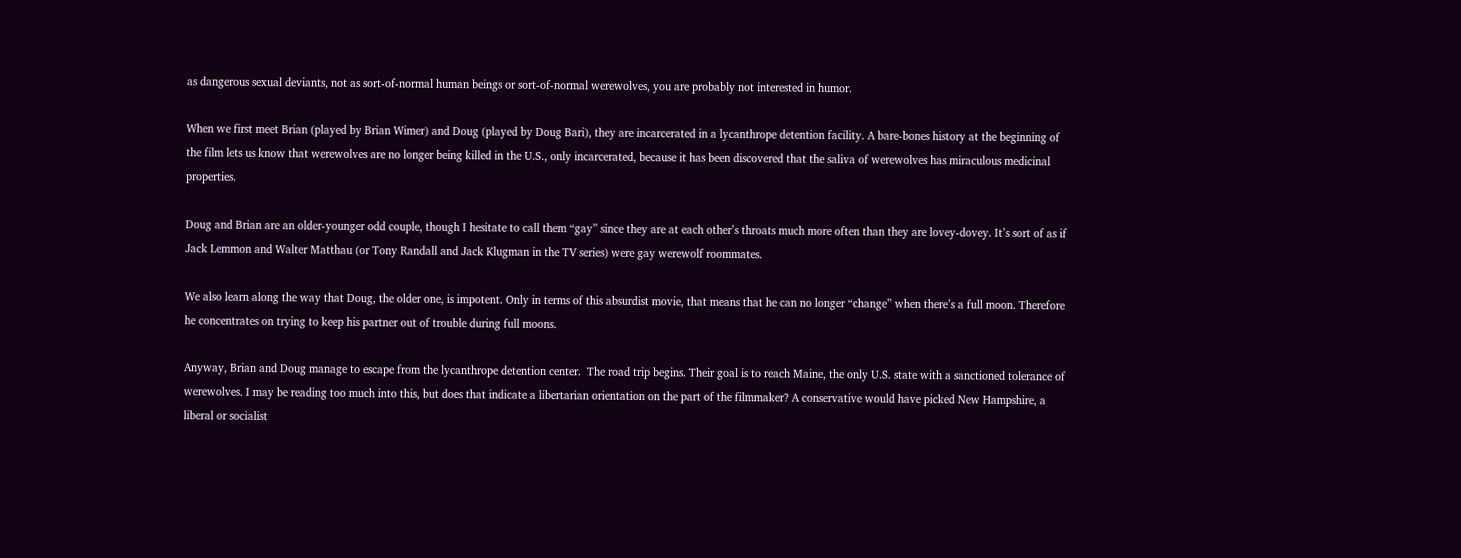as dangerous sexual deviants, not as sort-of-normal human beings or sort-of-normal werewolves, you are probably not interested in humor.

When we first meet Brian (played by Brian Wimer) and Doug (played by Doug Bari), they are incarcerated in a lycanthrope detention facility. A bare-bones history at the beginning of the film lets us know that werewolves are no longer being killed in the U.S., only incarcerated, because it has been discovered that the saliva of werewolves has miraculous medicinal properties.

Doug and Brian are an older-younger odd couple, though I hesitate to call them “gay” since they are at each other’s throats much more often than they are lovey-dovey. It’s sort of as if Jack Lemmon and Walter Matthau (or Tony Randall and Jack Klugman in the TV series) were gay werewolf roommates.

We also learn along the way that Doug, the older one, is impotent. Only in terms of this absurdist movie, that means that he can no longer “change” when there’s a full moon. Therefore he concentrates on trying to keep his partner out of trouble during full moons.

Anyway, Brian and Doug manage to escape from the lycanthrope detention center.  The road trip begins. Their goal is to reach Maine, the only U.S. state with a sanctioned tolerance of werewolves. I may be reading too much into this, but does that indicate a libertarian orientation on the part of the filmmaker? A conservative would have picked New Hampshire, a liberal or socialist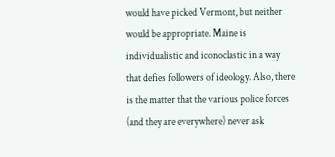would have picked Vermont, but neither would be appropriate. Maine is individualistic and iconoclastic in a way that defies followers of ideology. Also, there is the matter that the various police forces (and they are everywhere) never ask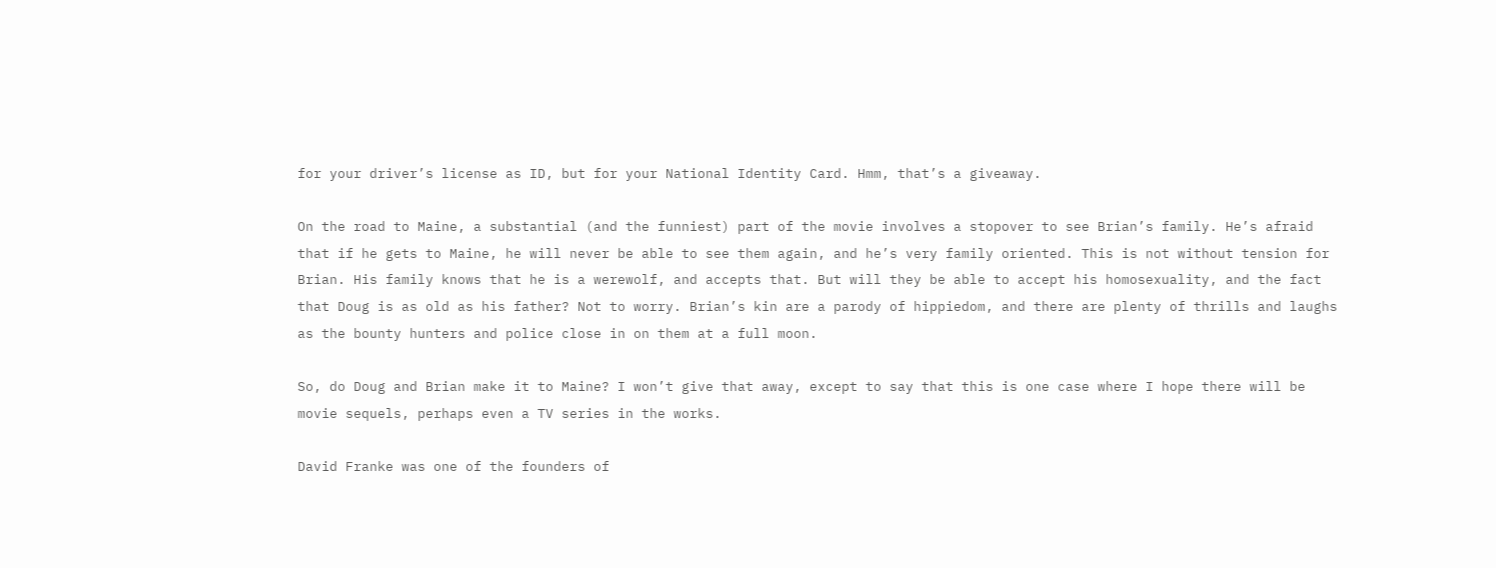for your driver’s license as ID, but for your National Identity Card. Hmm, that’s a giveaway.

On the road to Maine, a substantial (and the funniest) part of the movie involves a stopover to see Brian’s family. He’s afraid that if he gets to Maine, he will never be able to see them again, and he’s very family oriented. This is not without tension for Brian. His family knows that he is a werewolf, and accepts that. But will they be able to accept his homosexuality, and the fact that Doug is as old as his father? Not to worry. Brian’s kin are a parody of hippiedom, and there are plenty of thrills and laughs as the bounty hunters and police close in on them at a full moon.

So, do Doug and Brian make it to Maine? I won’t give that away, except to say that this is one case where I hope there will be movie sequels, perhaps even a TV series in the works.

David Franke was one of the founders of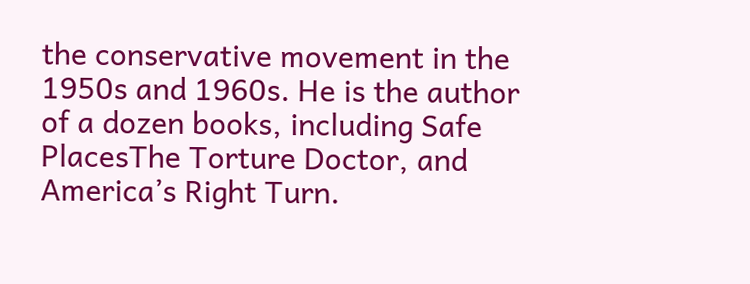the conservative movement in the 1950s and 1960s. He is the author of a dozen books, including Safe PlacesThe Torture Doctor, and America’s Right Turn.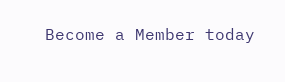Become a Member today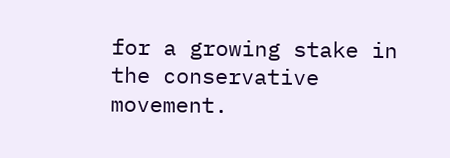for a growing stake in the conservative movement.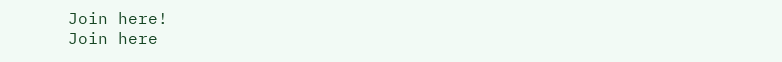Join here!
Join here